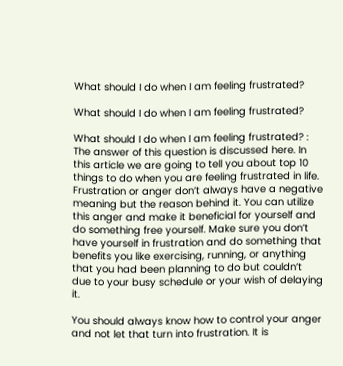What should I do when I am feeling frustrated?

What should I do when I am feeling frustrated?

What should I do when I am feeling frustrated? : The answer of this question is discussed here. In this article we are going to tell you about top 10 things to do when you are feeling frustrated in life. Frustration or anger don’t always have a negative meaning but the reason behind it. You can utilize this anger and make it beneficial for yourself and do something free yourself. Make sure you don’t have yourself in frustration and do something that benefits you like exercising, running, or anything that you had been planning to do but couldn’t due to your busy schedule or your wish of delaying it.

You should always know how to control your anger and not let that turn into frustration. It is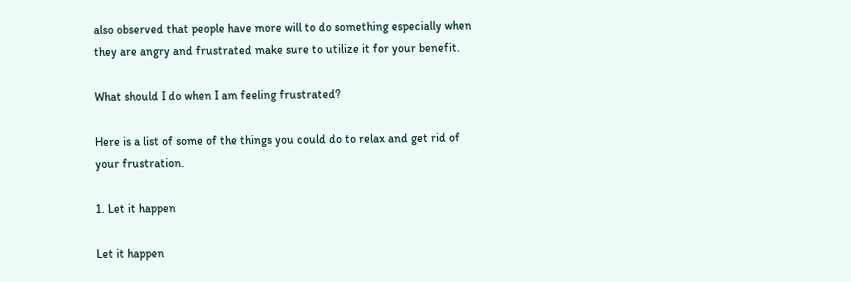also observed that people have more will to do something especially when they are angry and frustrated make sure to utilize it for your benefit.

What should I do when I am feeling frustrated?

Here is a list of some of the things you could do to relax and get rid of your frustration.

1. Let it happen

Let it happen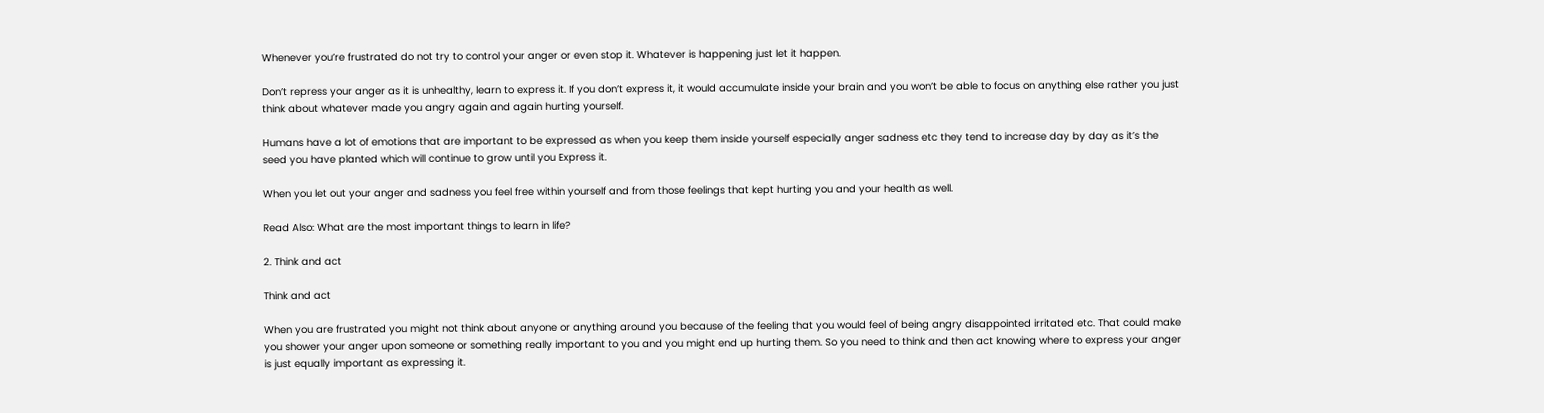Whenever you’re frustrated do not try to control your anger or even stop it. Whatever is happening just let it happen.

Don’t repress your anger as it is unhealthy, learn to express it. If you don’t express it, it would accumulate inside your brain and you won’t be able to focus on anything else rather you just think about whatever made you angry again and again hurting yourself.

Humans have a lot of emotions that are important to be expressed as when you keep them inside yourself especially anger sadness etc they tend to increase day by day as it’s the seed you have planted which will continue to grow until you Express it.

When you let out your anger and sadness you feel free within yourself and from those feelings that kept hurting you and your health as well.

Read Also: What are the most important things to learn in life?

2. Think and act

Think and act

When you are frustrated you might not think about anyone or anything around you because of the feeling that you would feel of being angry disappointed irritated etc. That could make you shower your anger upon someone or something really important to you and you might end up hurting them. So you need to think and then act knowing where to express your anger is just equally important as expressing it.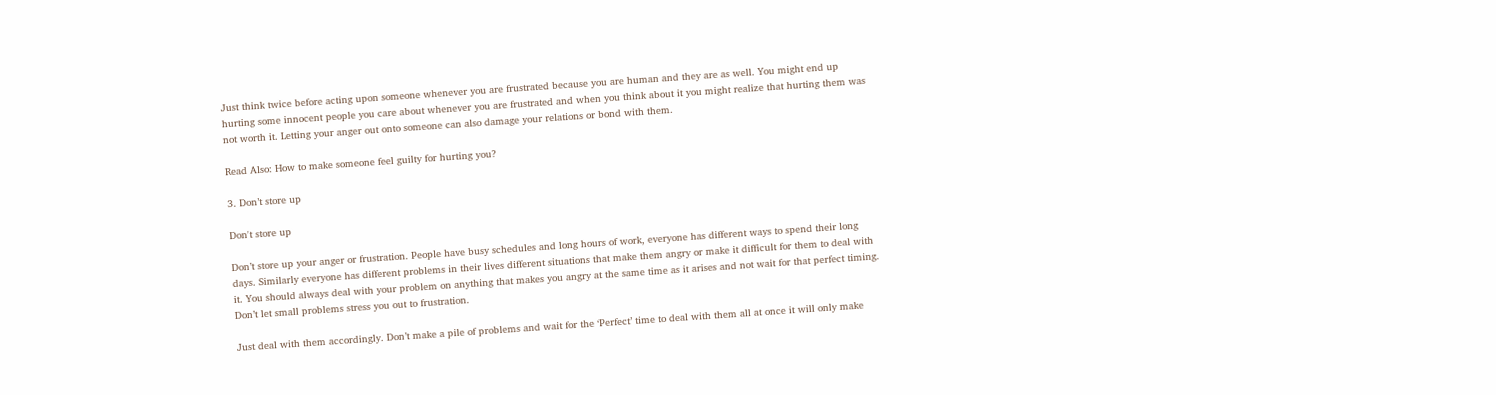Just think twice before acting upon someone whenever you are frustrated because you are human and they are as well. You might end up hurting some innocent people you care about whenever you are frustrated and when you think about it you might realize that hurting them was not worth it. Letting your anger out onto someone can also damage your relations or bond with them.

Read Also: How to make someone feel guilty for hurting you?

3. Don’t store up

Don't store up

Don’t store up your anger or frustration. People have busy schedules and long hours of work, everyone has different ways to spend their long days. Similarly everyone has different problems in their lives different situations that make them angry or make it difficult for them to deal with it. You should always deal with your problem on anything that makes you angry at the same time as it arises and not wait for that perfect timing. Don’t let small problems stress you out to frustration.

Just deal with them accordingly. Don’t make a pile of problems and wait for the ‘Perfect’ time to deal with them all at once it will only make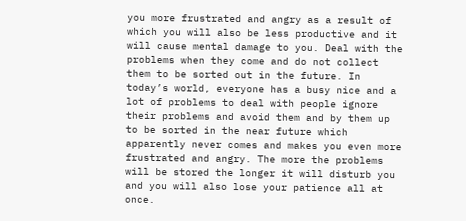you more frustrated and angry as a result of which you will also be less productive and it will cause mental damage to you. Deal with the problems when they come and do not collect them to be sorted out in the future. In today’s world, everyone has a busy nice and a lot of problems to deal with people ignore their problems and avoid them and by them up to be sorted in the near future which apparently never comes and makes you even more frustrated and angry. The more the problems will be stored the longer it will disturb you and you will also lose your patience all at once.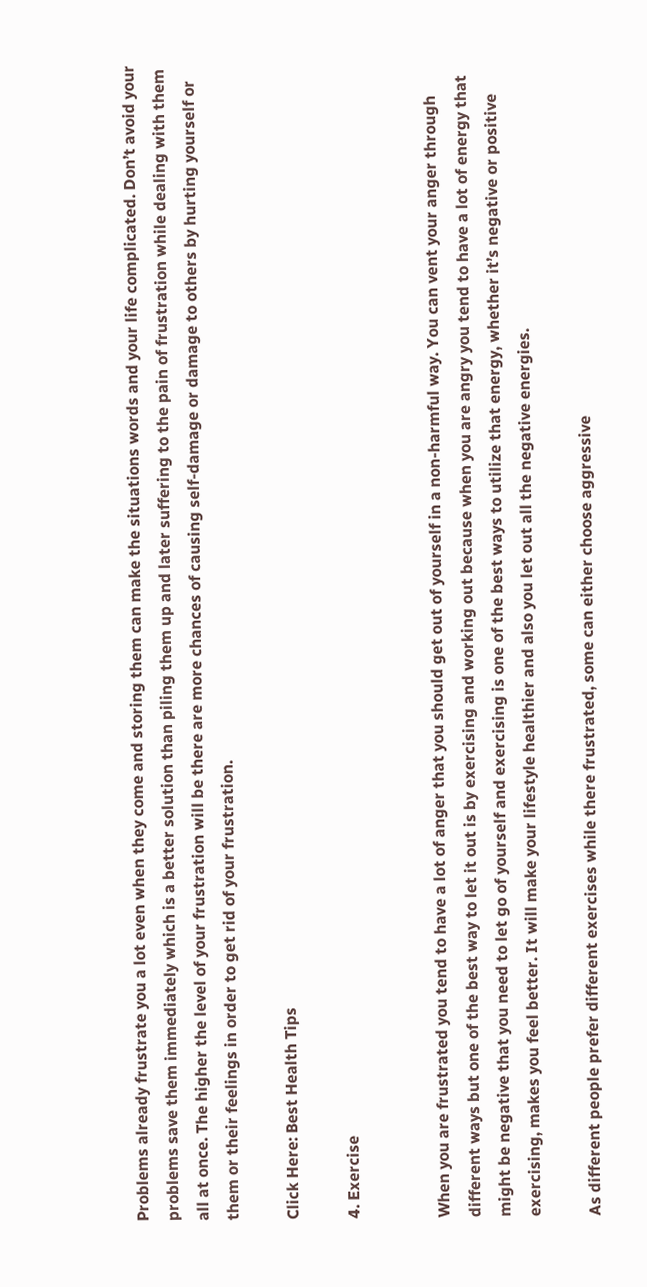Problems already frustrate you a lot even when they come and storing them can make the situations words and your life complicated. Don’t avoid your problems save them immediately which is a better solution than piling them up and later suffering to the pain of frustration while dealing with them all at once. The higher the level of your frustration will be there are more chances of causing self-damage or damage to others by hurting yourself or them or their feelings in order to get rid of your frustration.

Click Here: Best Health Tips

4. Exercise


When you are frustrated you tend to have a lot of anger that you should get out of yourself in a non-harmful way. You can vent your anger through different ways but one of the best way to let it out is by exercising and working out because when you are angry you tend to have a lot of energy that might be negative that you need to let go of yourself and exercising is one of the best ways to utilize that energy, whether it’s negative or positive exercising, makes you feel better. It will make your lifestyle healthier and also you let out all the negative energies.

As different people prefer different exercises while there frustrated, some can either choose aggressive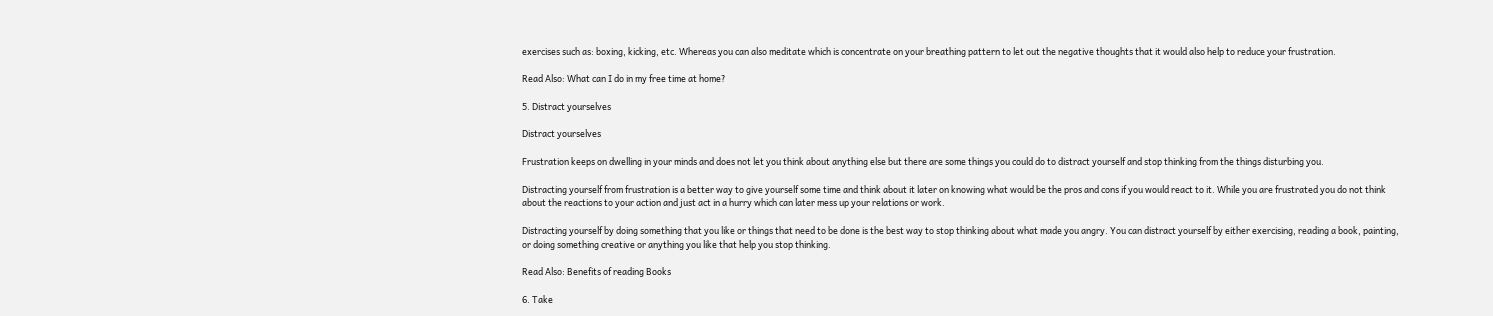exercises such as: boxing, kicking, etc. Whereas you can also meditate which is concentrate on your breathing pattern to let out the negative thoughts that it would also help to reduce your frustration.

Read Also: What can I do in my free time at home?

5. Distract yourselves

Distract yourselves

Frustration keeps on dwelling in your minds and does not let you think about anything else but there are some things you could do to distract yourself and stop thinking from the things disturbing you.

Distracting yourself from frustration is a better way to give yourself some time and think about it later on knowing what would be the pros and cons if you would react to it. While you are frustrated you do not think about the reactions to your action and just act in a hurry which can later mess up your relations or work.

Distracting yourself by doing something that you like or things that need to be done is the best way to stop thinking about what made you angry. You can distract yourself by either exercising, reading a book, painting, or doing something creative or anything you like that help you stop thinking.

Read Also: Benefits of reading Books

6. Take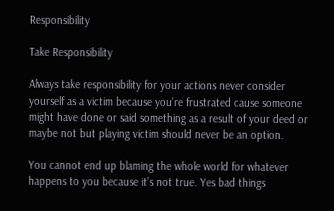Responsibility

Take Responsibility

Always take responsibility for your actions never consider yourself as a victim because you’re frustrated cause someone might have done or said something as a result of your deed or maybe not but playing victim should never be an option.

You cannot end up blaming the whole world for whatever happens to you because it’s not true. Yes bad things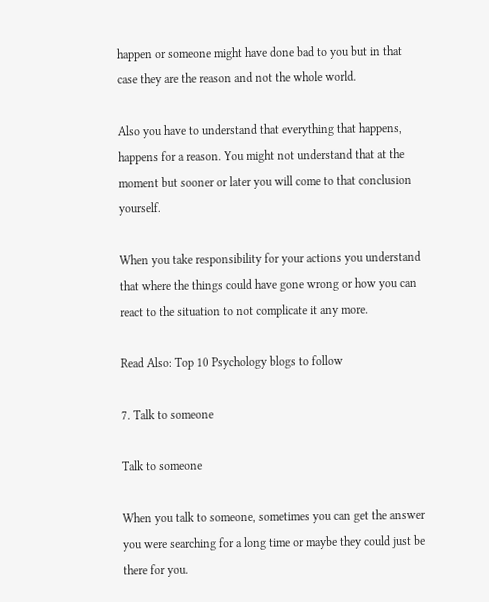happen or someone might have done bad to you but in that case they are the reason and not the whole world.

Also you have to understand that everything that happens, happens for a reason. You might not understand that at the moment but sooner or later you will come to that conclusion yourself.

When you take responsibility for your actions you understand that where the things could have gone wrong or how you can react to the situation to not complicate it any more.

Read Also: Top 10 Psychology blogs to follow

7. Talk to someone

Talk to someone

When you talk to someone, sometimes you can get the answer you were searching for a long time or maybe they could just be there for you.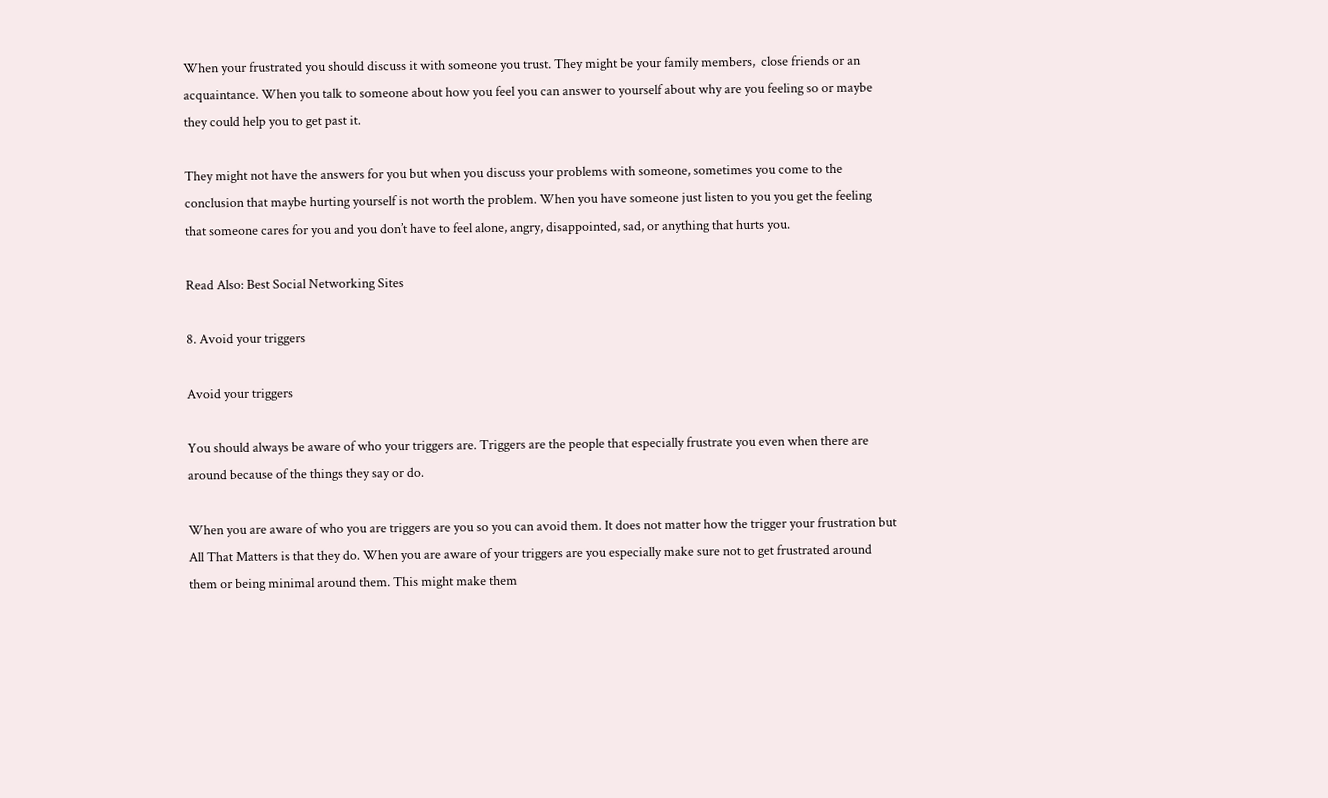When your frustrated you should discuss it with someone you trust. They might be your family members,  close friends or an acquaintance. When you talk to someone about how you feel you can answer to yourself about why are you feeling so or maybe they could help you to get past it.

They might not have the answers for you but when you discuss your problems with someone, sometimes you come to the conclusion that maybe hurting yourself is not worth the problem. When you have someone just listen to you you get the feeling that someone cares for you and you don’t have to feel alone, angry, disappointed, sad, or anything that hurts you.

Read Also: Best Social Networking Sites

8. Avoid your triggers

Avoid your triggers

You should always be aware of who your triggers are. Triggers are the people that especially frustrate you even when there are around because of the things they say or do.

When you are aware of who you are triggers are you so you can avoid them. It does not matter how the trigger your frustration but All That Matters is that they do. When you are aware of your triggers are you especially make sure not to get frustrated around them or being minimal around them. This might make them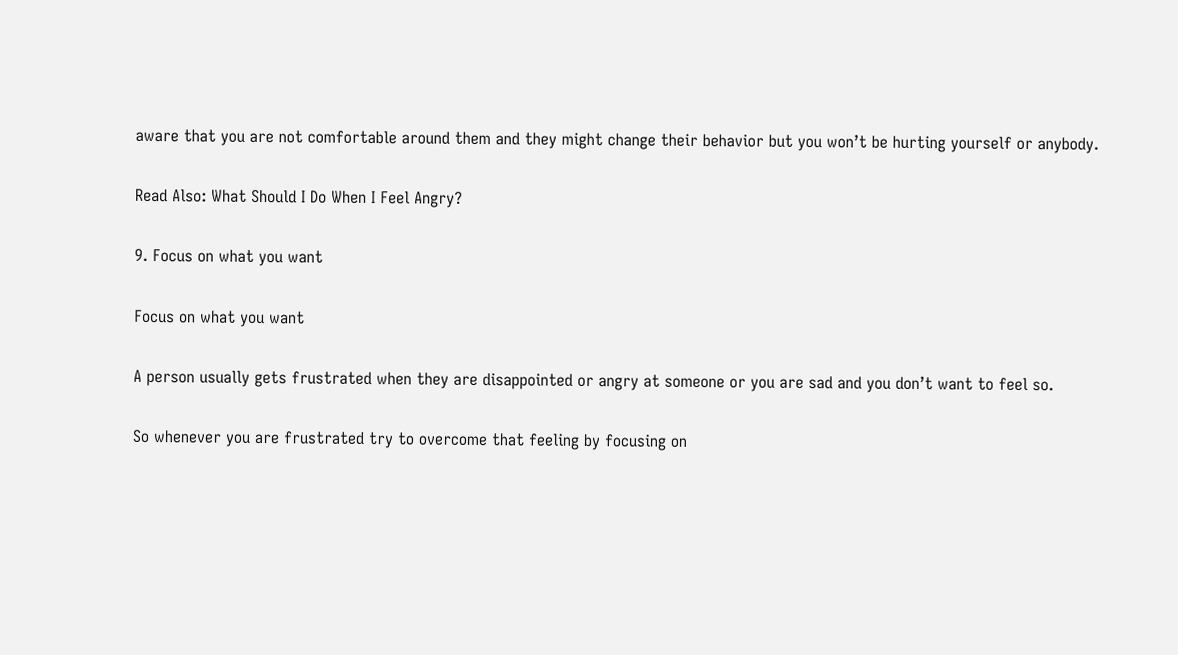aware that you are not comfortable around them and they might change their behavior but you won’t be hurting yourself or anybody.

Read Also: What Should I Do When I Feel Angry?

9. Focus on what you want

Focus on what you want

A person usually gets frustrated when they are disappointed or angry at someone or you are sad and you don’t want to feel so.

So whenever you are frustrated try to overcome that feeling by focusing on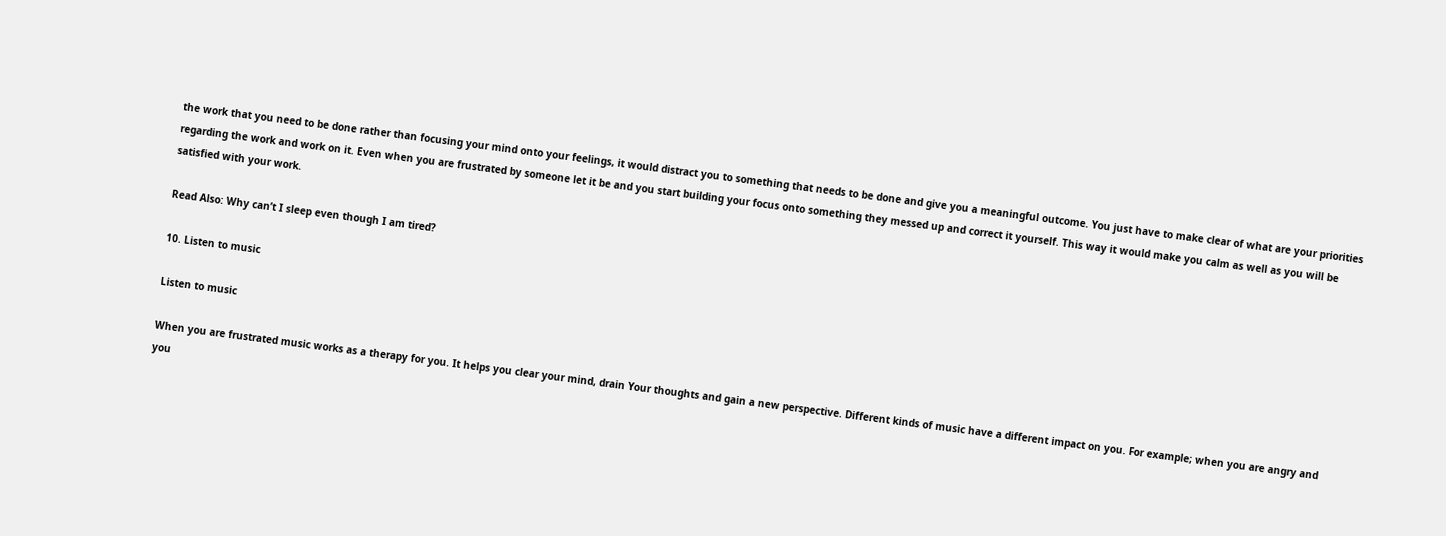the work that you need to be done rather than focusing your mind onto your feelings, it would distract you to something that needs to be done and give you a meaningful outcome. You just have to make clear of what are your priorities regarding the work and work on it. Even when you are frustrated by someone let it be and you start building your focus onto something they messed up and correct it yourself. This way it would make you calm as well as you will be satisfied with your work.

Read Also: Why can’t I sleep even though I am tired?

10. Listen to music

Listen to music

When you are frustrated music works as a therapy for you. It helps you clear your mind, drain Your thoughts and gain a new perspective. Different kinds of music have a different impact on you. For example; when you are angry and you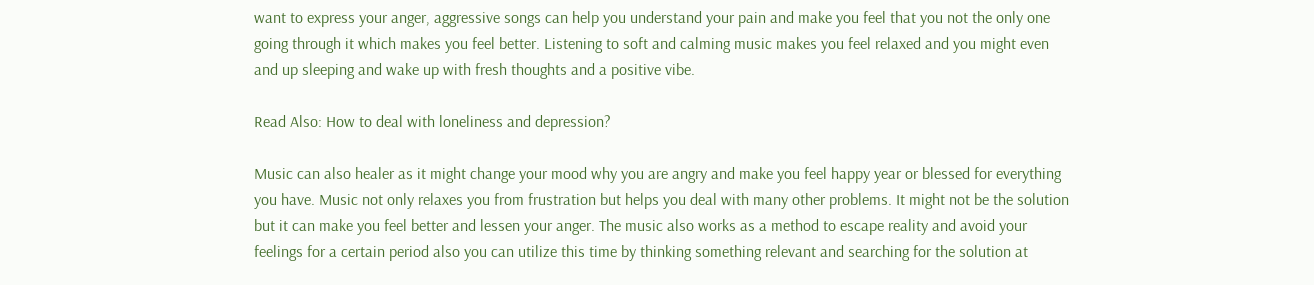want to express your anger, aggressive songs can help you understand your pain and make you feel that you not the only one going through it which makes you feel better. Listening to soft and calming music makes you feel relaxed and you might even and up sleeping and wake up with fresh thoughts and a positive vibe.

Read Also: How to deal with loneliness and depression?

Music can also healer as it might change your mood why you are angry and make you feel happy year or blessed for everything you have. Music not only relaxes you from frustration but helps you deal with many other problems. It might not be the solution but it can make you feel better and lessen your anger. The music also works as a method to escape reality and avoid your feelings for a certain period also you can utilize this time by thinking something relevant and searching for the solution at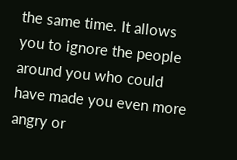the same time. It allows you to ignore the people around you who could have made you even more angry or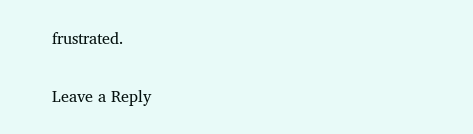frustrated.

Leave a Reply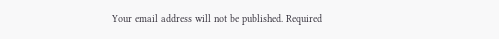Your email address will not be published. Required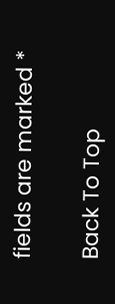fields are marked *

Back To Top